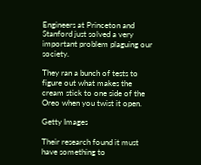Engineers at Princeton and Stanford just solved a very important problem plaguing our society.

They ran a bunch of tests to figure out what makes the cream stick to one side of the Oreo when you twist it open.

Getty Images

Their research found it must have something to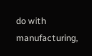do with manufacturing,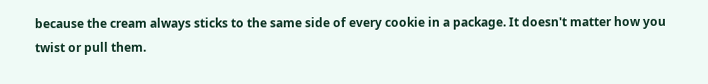because the cream always sticks to the same side of every cookie in a package. It doesn't matter how you twist or pull them.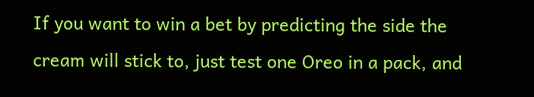If you want to win a bet by predicting the side the cream will stick to, just test one Oreo in a pack, and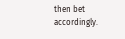then bet accordingly.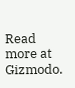Read more at Gizmodo.